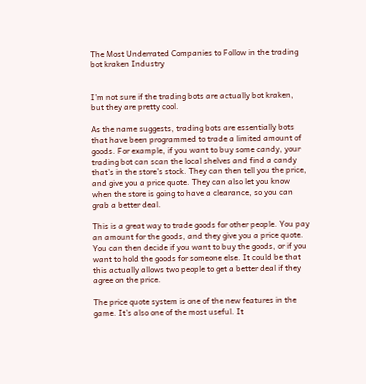The Most Underrated Companies to Follow in the trading bot kraken Industry


I’m not sure if the trading bots are actually bot kraken, but they are pretty cool.

As the name suggests, trading bots are essentially bots that have been programmed to trade a limited amount of goods. For example, if you want to buy some candy, your trading bot can scan the local shelves and find a candy that’s in the store’s stock. They can then tell you the price, and give you a price quote. They can also let you know when the store is going to have a clearance, so you can grab a better deal.

This is a great way to trade goods for other people. You pay an amount for the goods, and they give you a price quote. You can then decide if you want to buy the goods, or if you want to hold the goods for someone else. It could be that this actually allows two people to get a better deal if they agree on the price.

The price quote system is one of the new features in the game. It’s also one of the most useful. It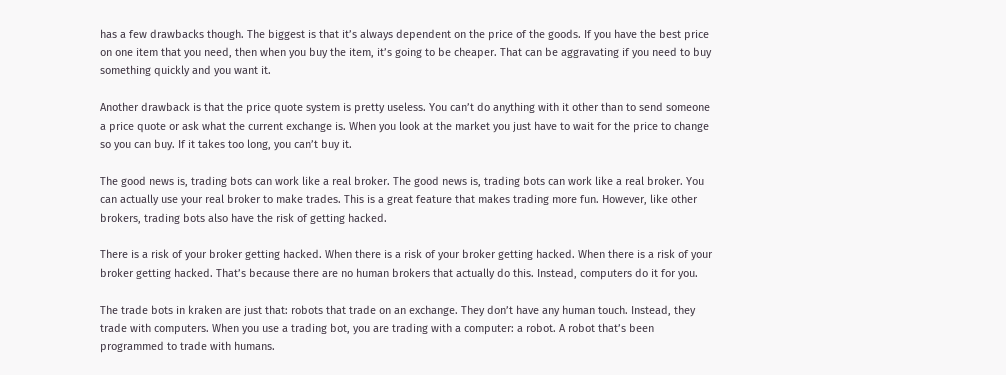has a few drawbacks though. The biggest is that it’s always dependent on the price of the goods. If you have the best price on one item that you need, then when you buy the item, it’s going to be cheaper. That can be aggravating if you need to buy something quickly and you want it.

Another drawback is that the price quote system is pretty useless. You can’t do anything with it other than to send someone a price quote or ask what the current exchange is. When you look at the market you just have to wait for the price to change so you can buy. If it takes too long, you can’t buy it.

The good news is, trading bots can work like a real broker. The good news is, trading bots can work like a real broker. You can actually use your real broker to make trades. This is a great feature that makes trading more fun. However, like other brokers, trading bots also have the risk of getting hacked.

There is a risk of your broker getting hacked. When there is a risk of your broker getting hacked. When there is a risk of your broker getting hacked. That’s because there are no human brokers that actually do this. Instead, computers do it for you.

The trade bots in kraken are just that: robots that trade on an exchange. They don’t have any human touch. Instead, they trade with computers. When you use a trading bot, you are trading with a computer: a robot. A robot that’s been programmed to trade with humans.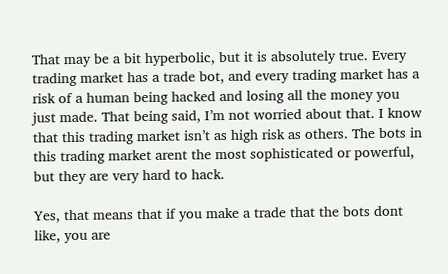That may be a bit hyperbolic, but it is absolutely true. Every trading market has a trade bot, and every trading market has a risk of a human being hacked and losing all the money you just made. That being said, I’m not worried about that. I know that this trading market isn’t as high risk as others. The bots in this trading market arent the most sophisticated or powerful, but they are very hard to hack.

Yes, that means that if you make a trade that the bots dont like, you are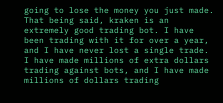going to lose the money you just made. That being said, kraken is an extremely good trading bot. I have been trading with it for over a year, and I have never lost a single trade. I have made millions of extra dollars trading against bots, and I have made millions of dollars trading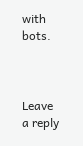with bots.



Leave a reply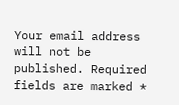Your email address will not be published. Required fields are marked *